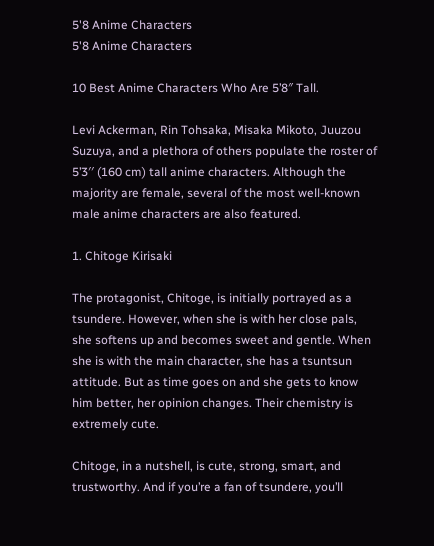5'8 Anime Characters
5'8 Anime Characters

10 Best Anime Characters Who Are 5’8″ Tall.

Levi Ackerman, Rin Tohsaka, Misaka Mikoto, Juuzou Suzuya, and a plethora of others populate the roster of 5’3′′ (160 cm) tall anime characters. Although the majority are female, several of the most well-known male anime characters are also featured.

1. Chitoge Kirisaki

The protagonist, Chitoge, is initially portrayed as a tsundere. However, when she is with her close pals, she softens up and becomes sweet and gentle. When she is with the main character, she has a tsuntsun attitude. But as time goes on and she gets to know him better, her opinion changes. Their chemistry is extremely cute.

Chitoge, in a nutshell, is cute, strong, smart, and trustworthy. And if you’re a fan of tsundere, you’ll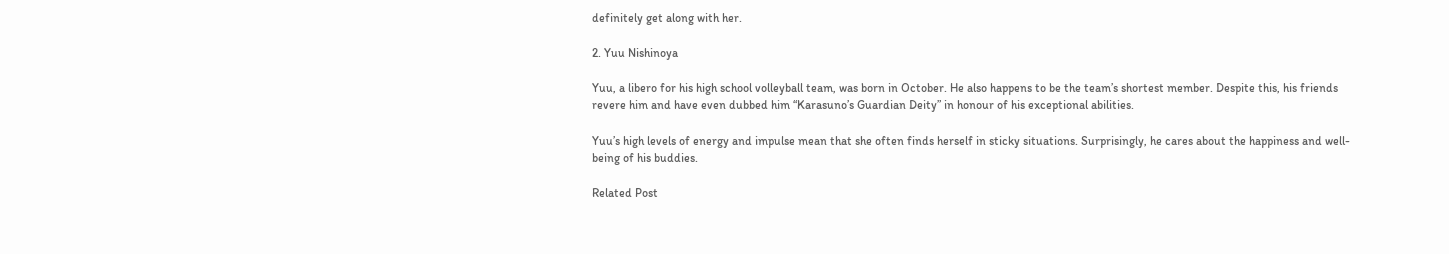definitely get along with her.

2. Yuu Nishinoya

Yuu, a libero for his high school volleyball team, was born in October. He also happens to be the team’s shortest member. Despite this, his friends revere him and have even dubbed him “Karasuno’s Guardian Deity” in honour of his exceptional abilities.

Yuu’s high levels of energy and impulse mean that she often finds herself in sticky situations. Surprisingly, he cares about the happiness and well-being of his buddies.

Related Post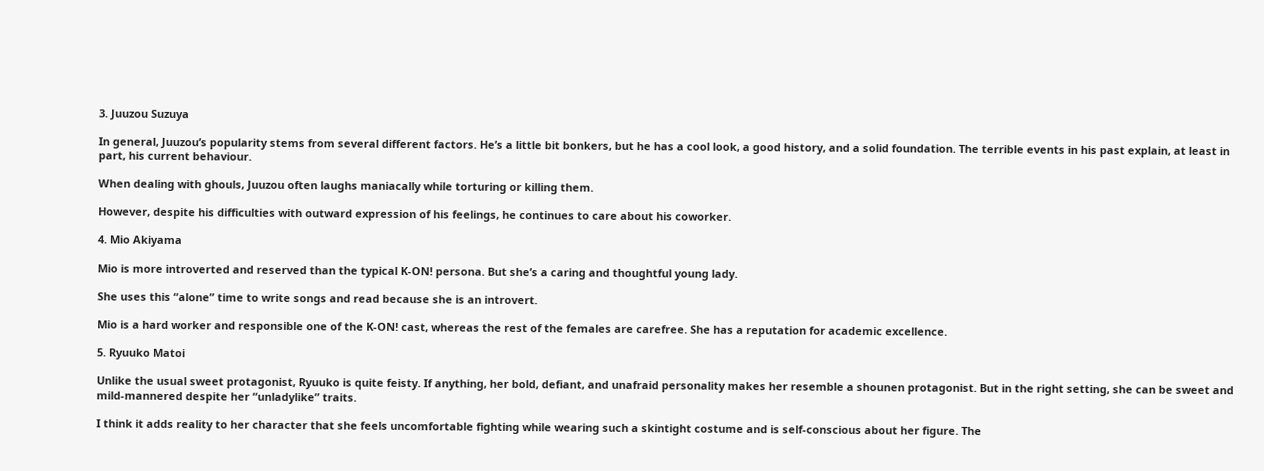3. Juuzou Suzuya

In general, Juuzou’s popularity stems from several different factors. He’s a little bit bonkers, but he has a cool look, a good history, and a solid foundation. The terrible events in his past explain, at least in part, his current behaviour.

When dealing with ghouls, Juuzou often laughs maniacally while torturing or killing them.

However, despite his difficulties with outward expression of his feelings, he continues to care about his coworker.

4. Mio Akiyama

Mio is more introverted and reserved than the typical K-ON! persona. But she’s a caring and thoughtful young lady.

She uses this “alone” time to write songs and read because she is an introvert.

Mio is a hard worker and responsible one of the K-ON! cast, whereas the rest of the females are carefree. She has a reputation for academic excellence.

5. Ryuuko Matoi

Unlike the usual sweet protagonist, Ryuuko is quite feisty. If anything, her bold, defiant, and unafraid personality makes her resemble a shounen protagonist. But in the right setting, she can be sweet and mild-mannered despite her “unladylike” traits.

I think it adds reality to her character that she feels uncomfortable fighting while wearing such a skintight costume and is self-conscious about her figure. The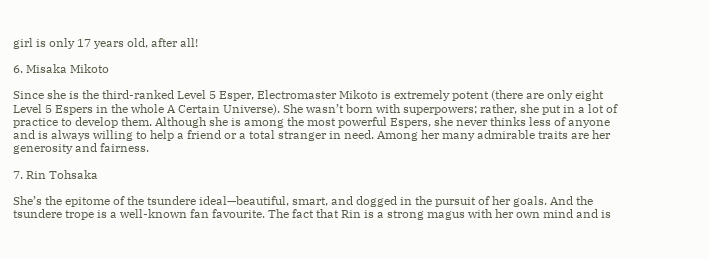girl is only 17 years old, after all!

6. Misaka Mikoto

Since she is the third-ranked Level 5 Esper, Electromaster Mikoto is extremely potent (there are only eight Level 5 Espers in the whole A Certain Universe). She wasn’t born with superpowers; rather, she put in a lot of practice to develop them. Although she is among the most powerful Espers, she never thinks less of anyone and is always willing to help a friend or a total stranger in need. Among her many admirable traits are her generosity and fairness.

7. Rin Tohsaka

She’s the epitome of the tsundere ideal—beautiful, smart, and dogged in the pursuit of her goals. And the tsundere trope is a well-known fan favourite. The fact that Rin is a strong magus with her own mind and is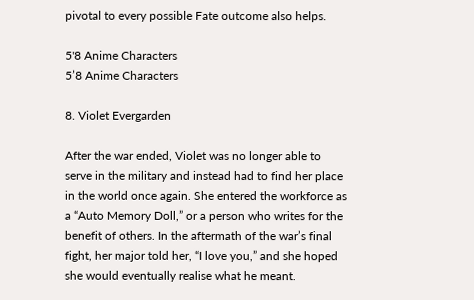pivotal to every possible Fate outcome also helps.

5'8 Anime Characters
5’8 Anime Characters

8. Violet Evergarden

After the war ended, Violet was no longer able to serve in the military and instead had to find her place in the world once again. She entered the workforce as a “Auto Memory Doll,” or a person who writes for the benefit of others. In the aftermath of the war’s final fight, her major told her, “I love you,” and she hoped she would eventually realise what he meant.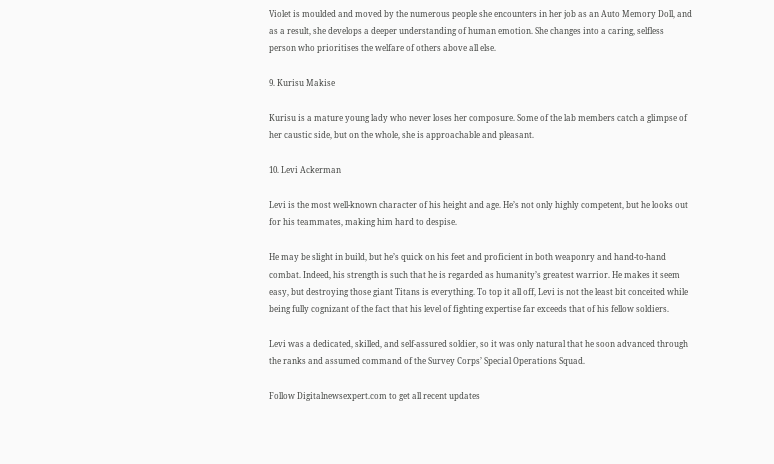Violet is moulded and moved by the numerous people she encounters in her job as an Auto Memory Doll, and as a result, she develops a deeper understanding of human emotion. She changes into a caring, selfless person who prioritises the welfare of others above all else.

9. Kurisu Makise

Kurisu is a mature young lady who never loses her composure. Some of the lab members catch a glimpse of her caustic side, but on the whole, she is approachable and pleasant.

10. Levi Ackerman

Levi is the most well-known character of his height and age. He’s not only highly competent, but he looks out for his teammates, making him hard to despise.

He may be slight in build, but he’s quick on his feet and proficient in both weaponry and hand-to-hand combat. Indeed, his strength is such that he is regarded as humanity’s greatest warrior. He makes it seem easy, but destroying those giant Titans is everything. To top it all off, Levi is not the least bit conceited while being fully cognizant of the fact that his level of fighting expertise far exceeds that of his fellow soldiers.

Levi was a dedicated, skilled, and self-assured soldier, so it was only natural that he soon advanced through the ranks and assumed command of the Survey Corps’ Special Operations Squad.

Follow Digitalnewsexpert.com to get all recent updates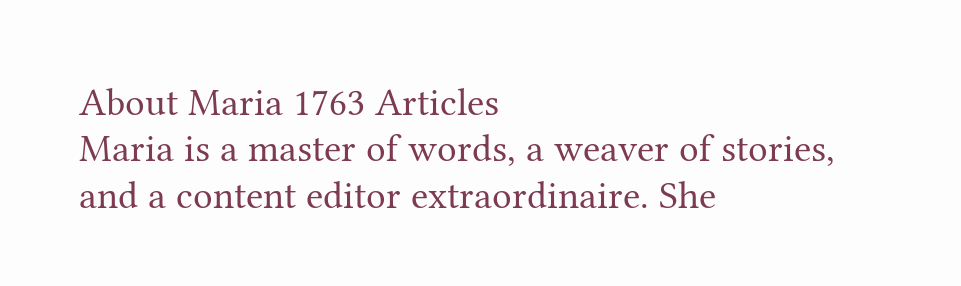About Maria 1763 Articles
Maria is a master of words, a weaver of stories, and a content editor extraordinaire. She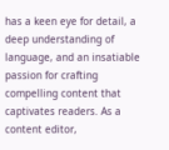has a keen eye for detail, a deep understanding of language, and an insatiable passion for crafting compelling content that captivates readers. As a content editor,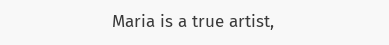Maria is a true artist,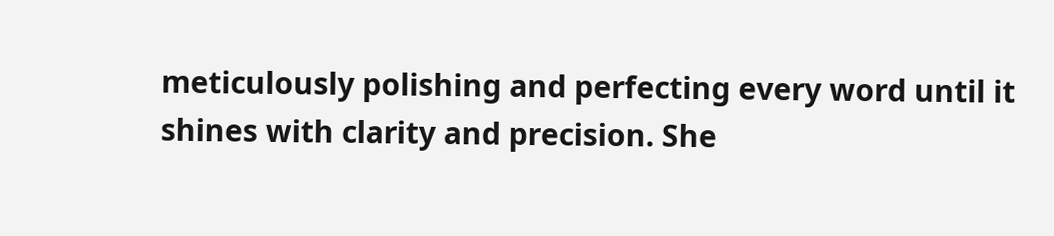meticulously polishing and perfecting every word until it shines with clarity and precision. She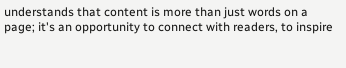understands that content is more than just words on a page; it's an opportunity to connect with readers, to inspire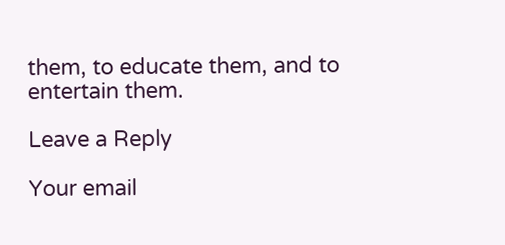them, to educate them, and to entertain them.

Leave a Reply

Your email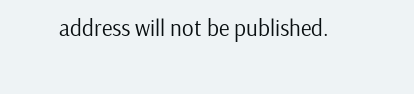address will not be published.